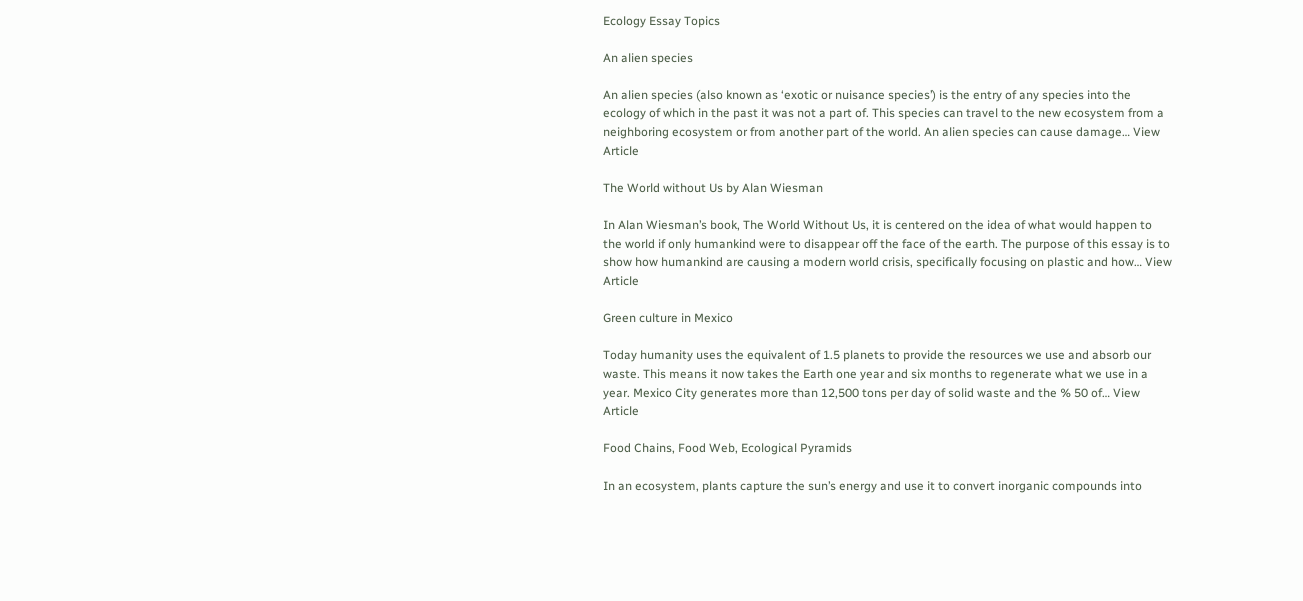Ecology Essay Topics

An alien species

An alien species (also known as ‘exotic or nuisance species’) is the entry of any species into the ecology of which in the past it was not a part of. This species can travel to the new ecosystem from a neighboring ecosystem or from another part of the world. An alien species can cause damage… View Article

The World without Us by Alan Wiesman

In Alan Wiesman’s book, The World Without Us, it is centered on the idea of what would happen to the world if only humankind were to disappear off the face of the earth. The purpose of this essay is to show how humankind are causing a modern world crisis, specifically focusing on plastic and how… View Article

Green culture in Mexico

Today humanity uses the equivalent of 1.5 planets to provide the resources we use and absorb our waste. This means it now takes the Earth one year and six months to regenerate what we use in a year. Mexico City generates more than 12,500 tons per day of solid waste and the % 50 of… View Article

Food Chains, Food Web, Ecological Pyramids

In an ecosystem, plants capture the sun’s energy and use it to convert inorganic compounds into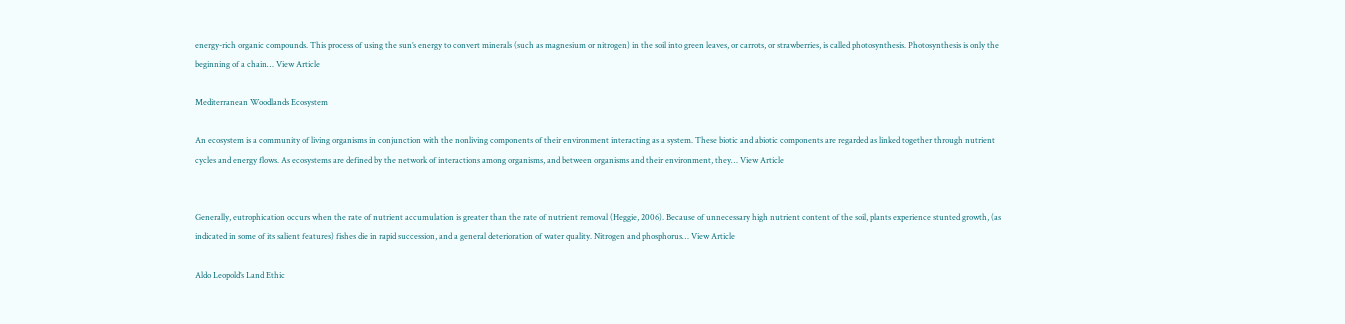energy-rich organic compounds. This process of using the sun’s energy to convert minerals (such as magnesium or nitrogen) in the soil into green leaves, or carrots, or strawberries, is called photosynthesis. Photosynthesis is only the beginning of a chain… View Article

Mediterranean Woodlands Ecosystem

An ecosystem is a community of living organisms in conjunction with the nonliving components of their environment interacting as a system. These biotic and abiotic components are regarded as linked together through nutrient cycles and energy flows. As ecosystems are defined by the network of interactions among organisms, and between organisms and their environment, they… View Article


Generally, eutrophication occurs when the rate of nutrient accumulation is greater than the rate of nutrient removal (Heggie, 2006). Because of unnecessary high nutrient content of the soil, plants experience stunted growth, (as indicated in some of its salient features) fishes die in rapid succession, and a general deterioration of water quality. Nitrogen and phosphorus… View Article

Aldo Leopold’s Land Ethic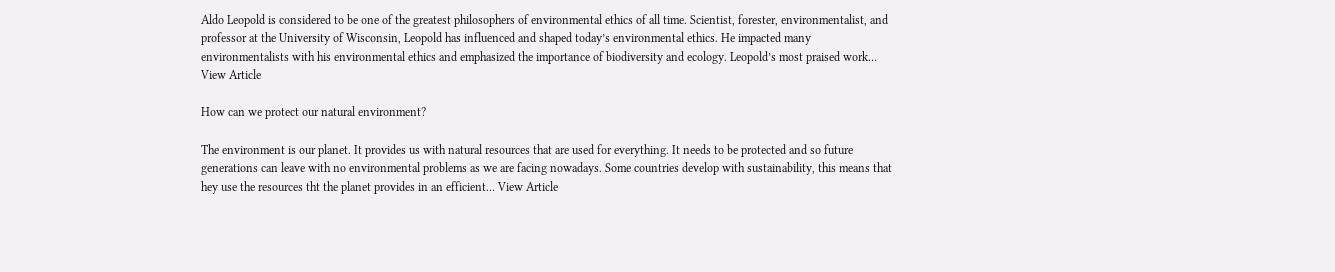Aldo Leopold is considered to be one of the greatest philosophers of environmental ethics of all time. Scientist, forester, environmentalist, and professor at the University of Wisconsin, Leopold has influenced and shaped today’s environmental ethics. He impacted many environmentalists with his environmental ethics and emphasized the importance of biodiversity and ecology. Leopold’s most praised work… View Article

How can we protect our natural environment?

The environment is our planet. It provides us with natural resources that are used for everything. It needs to be protected and so future generations can leave with no environmental problems as we are facing nowadays. Some countries develop with sustainability, this means that hey use the resources tht the planet provides in an efficient… View Article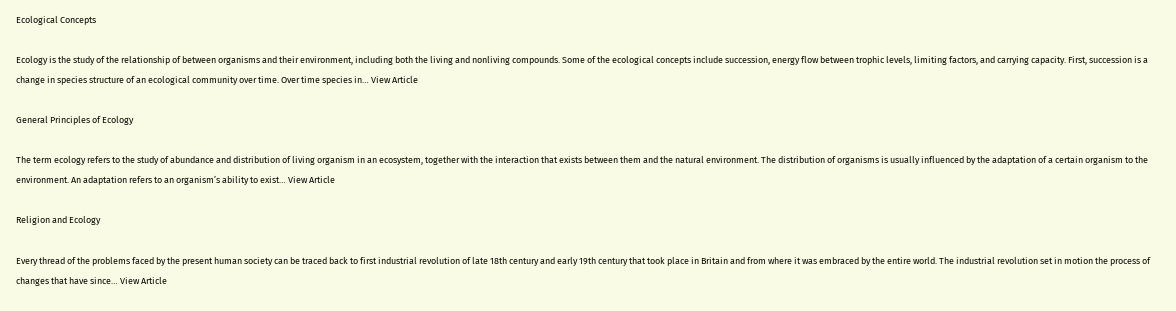Ecological Concepts

Ecology is the study of the relationship of between organisms and their environment, including both the living and nonliving compounds. Some of the ecological concepts include succession, energy flow between trophic levels, limiting factors, and carrying capacity. First, succession is a change in species structure of an ecological community over time. Over time species in… View Article

General Principles of Ecology

The term ecology refers to the study of abundance and distribution of living organism in an ecosystem, together with the interaction that exists between them and the natural environment. The distribution of organisms is usually influenced by the adaptation of a certain organism to the environment. An adaptation refers to an organism’s ability to exist… View Article

Religion and Ecology

Every thread of the problems faced by the present human society can be traced back to first industrial revolution of late 18th century and early 19th century that took place in Britain and from where it was embraced by the entire world. The industrial revolution set in motion the process of changes that have since… View Article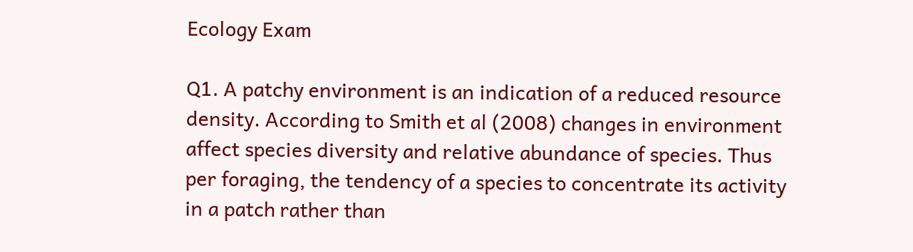Ecology Exam

Q1. A patchy environment is an indication of a reduced resource density. According to Smith et al (2008) changes in environment affect species diversity and relative abundance of species. Thus per foraging, the tendency of a species to concentrate its activity in a patch rather than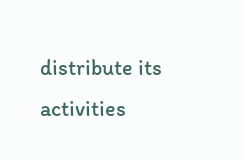distribute its activities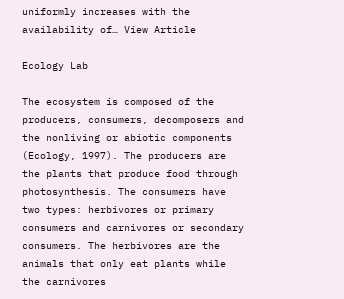uniformly increases with the availability of… View Article

Ecology Lab

The ecosystem is composed of the producers, consumers, decomposers and the nonliving or abiotic components (Ecology, 1997). The producers are the plants that produce food through photosynthesis. The consumers have two types: herbivores or primary consumers and carnivores or secondary consumers. The herbivores are the animals that only eat plants while the carnivores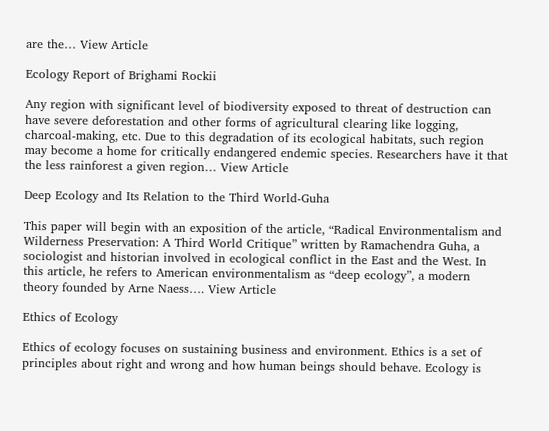are the… View Article

Ecology Report of Brighami Rockii

Any region with significant level of biodiversity exposed to threat of destruction can have severe deforestation and other forms of agricultural clearing like logging, charcoal-making, etc. Due to this degradation of its ecological habitats, such region may become a home for critically endangered endemic species. Researchers have it that the less rainforest a given region… View Article

Deep Ecology and Its Relation to the Third World-Guha

This paper will begin with an exposition of the article, “Radical Environmentalism and Wilderness Preservation: A Third World Critique” written by Ramachendra Guha, a sociologist and historian involved in ecological conflict in the East and the West. In this article, he refers to American environmentalism as “deep ecology”, a modern theory founded by Arne Naess…. View Article

Ethics of Ecology

Ethics of ecology focuses on sustaining business and environment. Ethics is a set of principles about right and wrong and how human beings should behave. Ecology is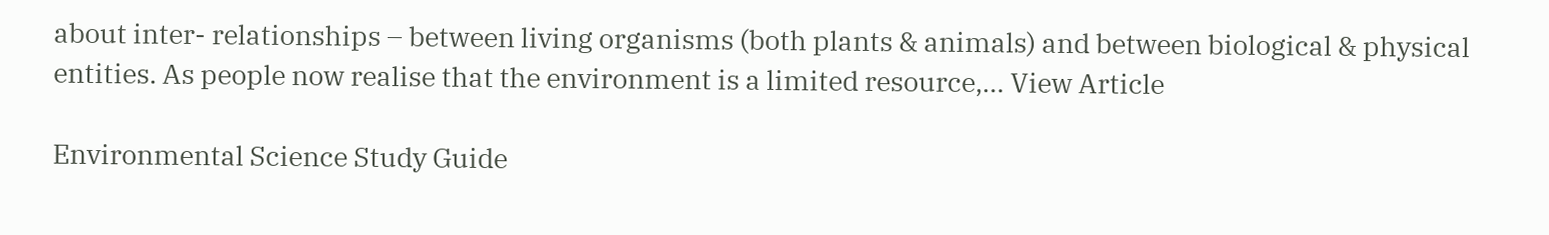about inter- relationships – between living organisms (both plants & animals) and between biological & physical entities. As people now realise that the environment is a limited resource,… View Article

Environmental Science Study Guide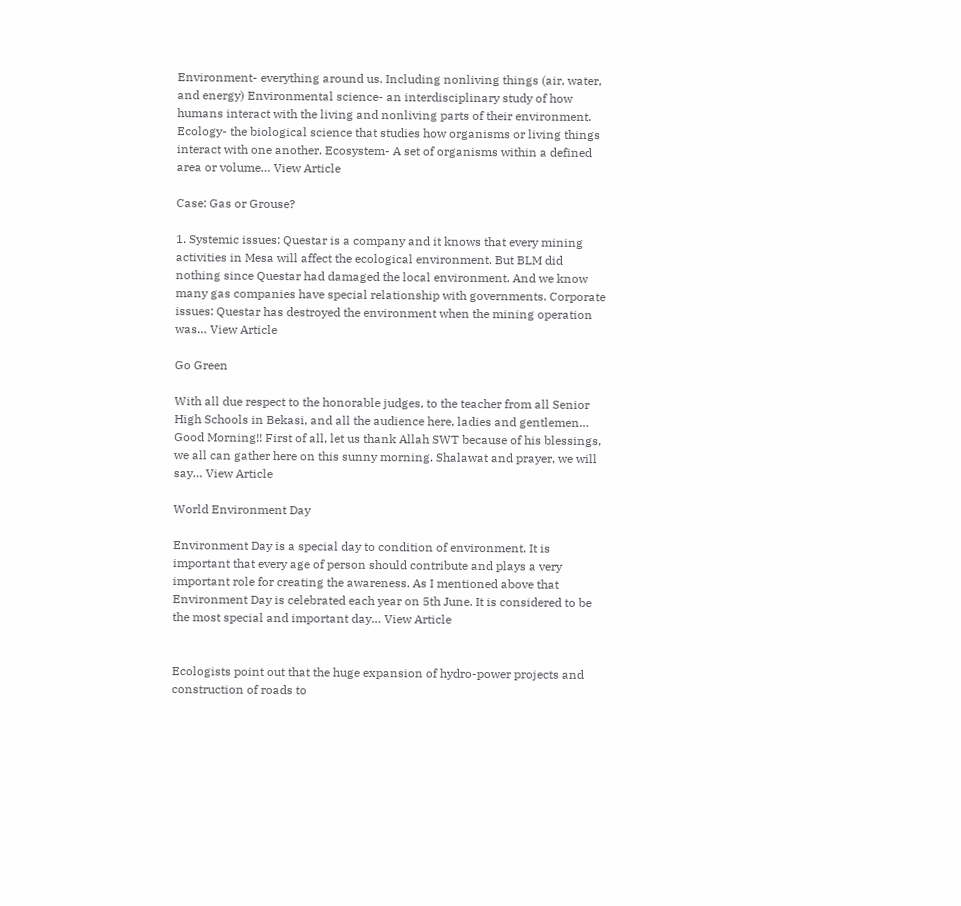Environment- everything around us. Including nonliving things (air, water, and energy) Environmental science- an interdisciplinary study of how humans interact with the living and nonliving parts of their environment. Ecology- the biological science that studies how organisms or living things interact with one another. Ecosystem- A set of organisms within a defined area or volume… View Article

Case: Gas or Grouse?

1. Systemic issues: Questar is a company and it knows that every mining activities in Mesa will affect the ecological environment. But BLM did nothing since Questar had damaged the local environment. And we know many gas companies have special relationship with governments. Corporate issues: Questar has destroyed the environment when the mining operation was… View Article

Go Green

With all due respect to the honorable judges, to the teacher from all Senior High Schools in Bekasi, and all the audience here, ladies and gentlemen… Good Morning!! First of all, let us thank Allah SWT because of his blessings, we all can gather here on this sunny morning. Shalawat and prayer, we will say… View Article

World Environment Day

Environment Day is a special day to condition of environment. It is important that every age of person should contribute and plays a very important role for creating the awareness. As I mentioned above that Environment Day is celebrated each year on 5th June. It is considered to be the most special and important day… View Article


Ecologists point out that the huge expansion of hydro-power projects and construction of roads to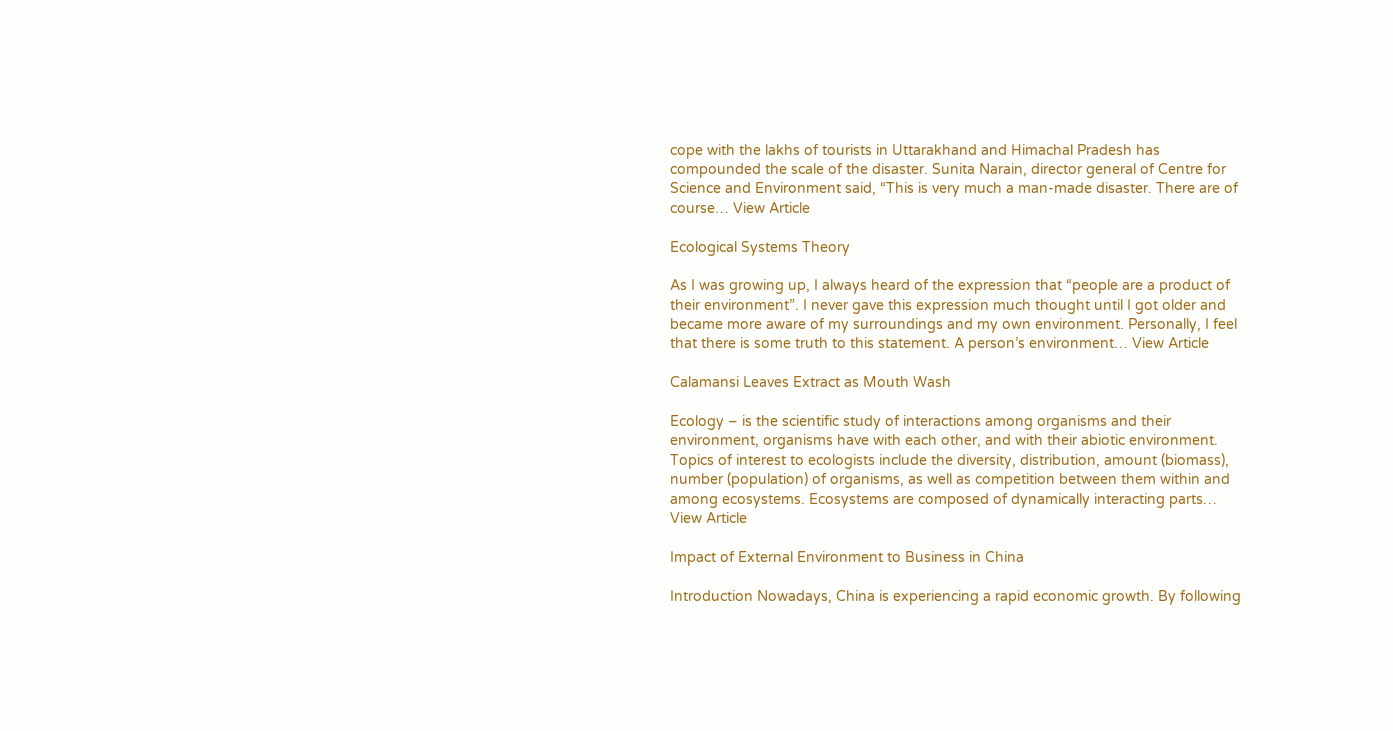cope with the lakhs of tourists in Uttarakhand and Himachal Pradesh has compounded the scale of the disaster. Sunita Narain, director general of Centre for Science and Environment said, “This is very much a man-made disaster. There are of course… View Article

Ecological Systems Theory

As I was growing up, I always heard of the expression that “people are a product of their environment”. I never gave this expression much thought until I got older and became more aware of my surroundings and my own environment. Personally, I feel that there is some truth to this statement. A person’s environment… View Article

Calamansi Leaves Extract as Mouth Wash

Ecology – is the scientific study of interactions among organisms and their environment, organisms have with each other, and with their abiotic environment. Topics of interest to ecologists include the diversity, distribution, amount (biomass), number (population) of organisms, as well as competition between them within and among ecosystems. Ecosystems are composed of dynamically interacting parts… View Article

Impact of External Environment to Business in China

Introduction Nowadays, China is experiencing a rapid economic growth. By following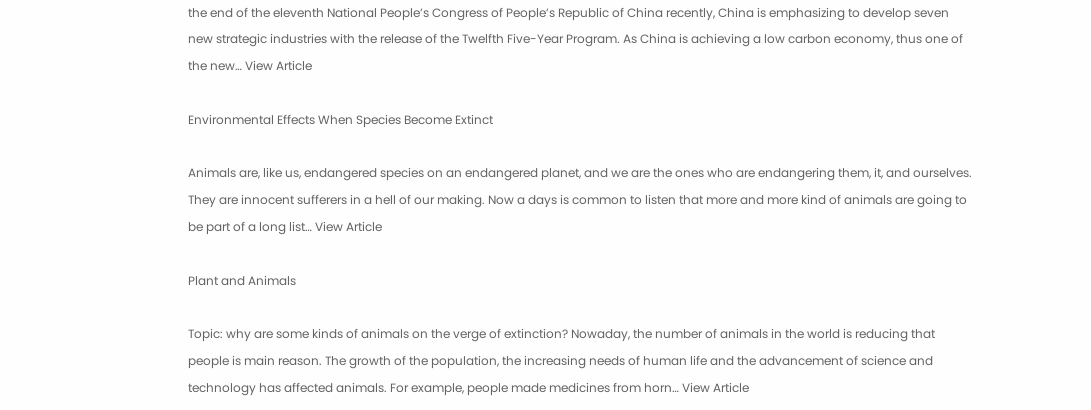the end of the eleventh National People’s Congress of People’s Republic of China recently, China is emphasizing to develop seven new strategic industries with the release of the Twelfth Five-Year Program. As China is achieving a low carbon economy, thus one of the new… View Article

Environmental Effects When Species Become Extinct

Animals are, like us, endangered species on an endangered planet, and we are the ones who are endangering them, it, and ourselves. They are innocent sufferers in a hell of our making. Now a days is common to listen that more and more kind of animals are going to be part of a long list… View Article

Plant and Animals

Topic: why are some kinds of animals on the verge of extinction? Nowaday, the number of animals in the world is reducing that people is main reason. The growth of the population, the increasing needs of human life and the advancement of science and technology has affected animals. For example, people made medicines from horn… View Article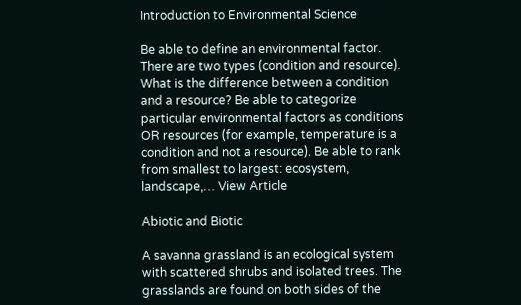Introduction to Environmental Science

Be able to define an environmental factor. There are two types (condition and resource). What is the difference between a condition and a resource? Be able to categorize particular environmental factors as conditions OR resources (for example, temperature is a condition and not a resource). Be able to rank from smallest to largest: ecosystem, landscape,… View Article

Abiotic and Biotic

A savanna grassland is an ecological system with scattered shrubs and isolated trees. The grasslands are found on both sides of the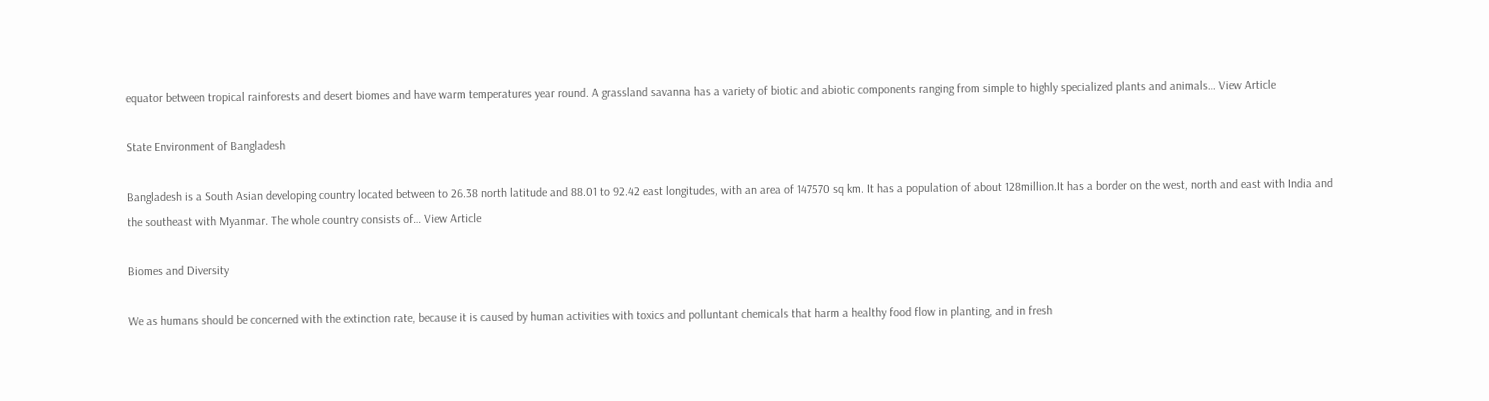equator between tropical rainforests and desert biomes and have warm temperatures year round. A grassland savanna has a variety of biotic and abiotic components ranging from simple to highly specialized plants and animals… View Article

State Environment of Bangladesh

Bangladesh is a South Asian developing country located between to 26.38 north latitude and 88.01 to 92.42 east longitudes, with an area of 147570 sq km. It has a population of about 128million.It has a border on the west, north and east with India and the southeast with Myanmar. The whole country consists of… View Article

Biomes and Diversity

We as humans should be concerned with the extinction rate, because it is caused by human activities with toxics and polluntant chemicals that harm a healthy food flow in planting, and in fresh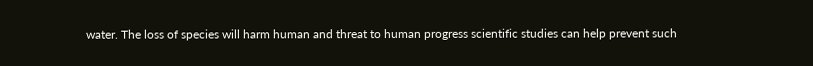water. The loss of species will harm human and threat to human progress scientific studies can help prevent such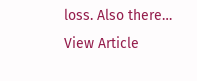loss. Also there… View Article